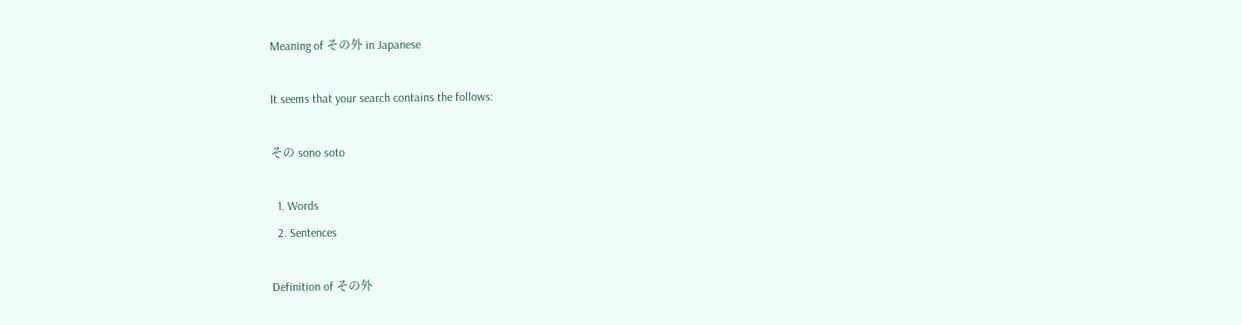Meaning of その外 in Japanese

It seems that your search contains the follows:

その sono soto

  1. Words
  2. Sentences

Definition of その外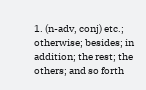1. (n-adv, conj) etc.; otherwise; besides; in addition; the rest; the others; and so forth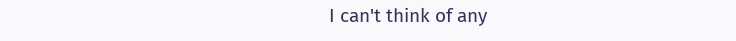I can't think of any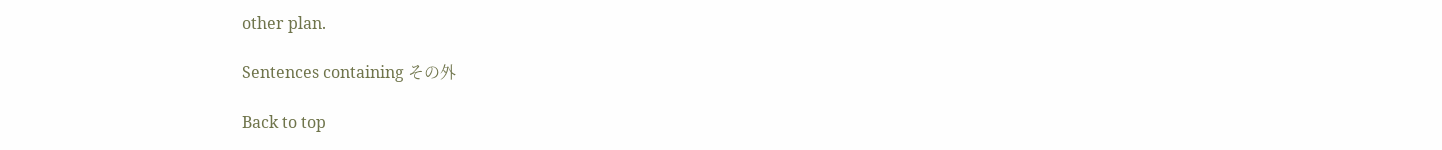other plan.

Sentences containing その外

Back to top